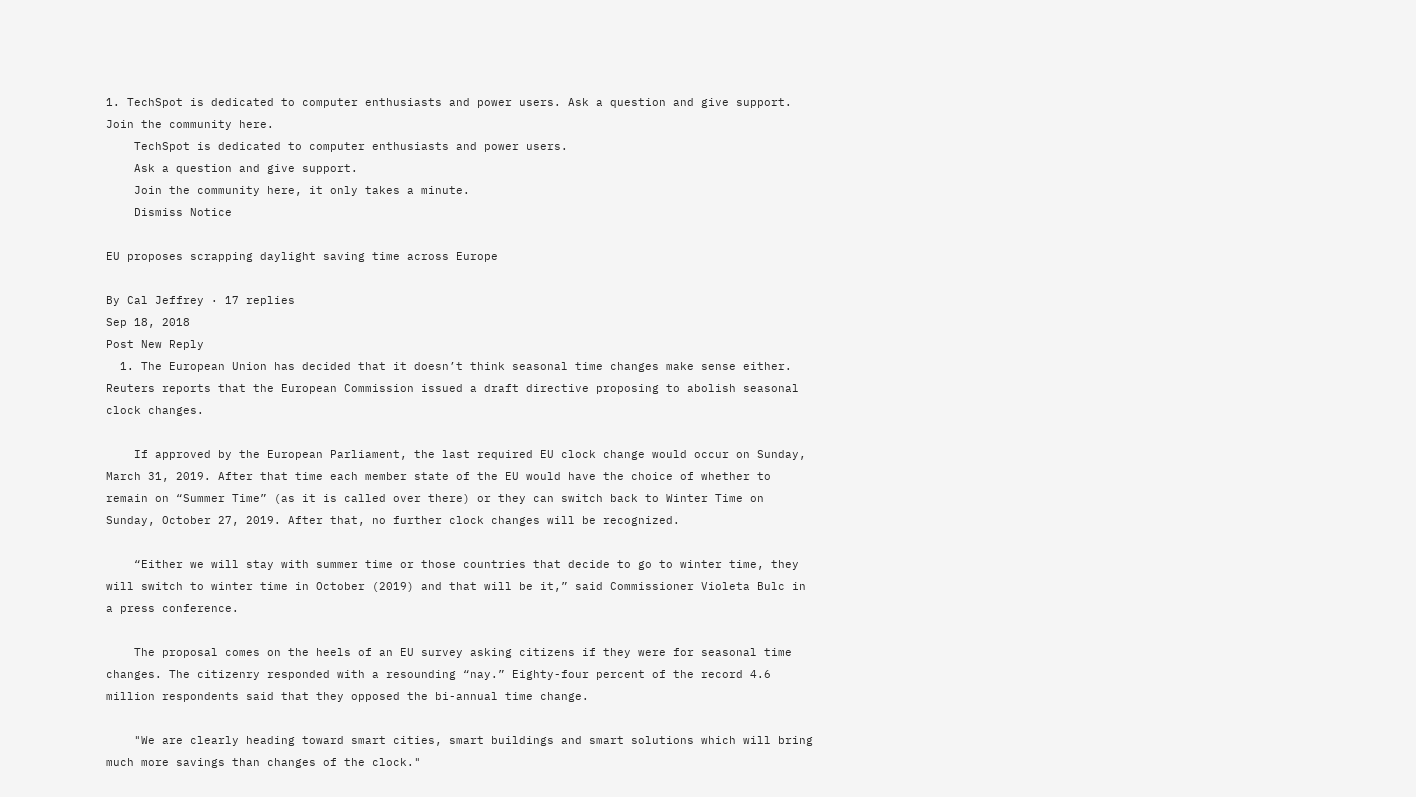1. TechSpot is dedicated to computer enthusiasts and power users. Ask a question and give support. Join the community here.
    TechSpot is dedicated to computer enthusiasts and power users.
    Ask a question and give support.
    Join the community here, it only takes a minute.
    Dismiss Notice

EU proposes scrapping daylight saving time across Europe

By Cal Jeffrey · 17 replies
Sep 18, 2018
Post New Reply
  1. The European Union has decided that it doesn’t think seasonal time changes make sense either. Reuters reports that the European Commission issued a draft directive proposing to abolish seasonal clock changes.

    If approved by the European Parliament, the last required EU clock change would occur on Sunday, March 31, 2019. After that time each member state of the EU would have the choice of whether to remain on “Summer Time” (as it is called over there) or they can switch back to Winter Time on Sunday, October 27, 2019. After that, no further clock changes will be recognized.

    “Either we will stay with summer time or those countries that decide to go to winter time, they will switch to winter time in October (2019) and that will be it,” said Commissioner Violeta Bulc in a press conference.

    The proposal comes on the heels of an EU survey asking citizens if they were for seasonal time changes. The citizenry responded with a resounding “nay.” Eighty-four percent of the record 4.6 million respondents said that they opposed the bi-annual time change.

    "We are clearly heading toward smart cities, smart buildings and smart solutions which will bring much more savings than changes of the clock."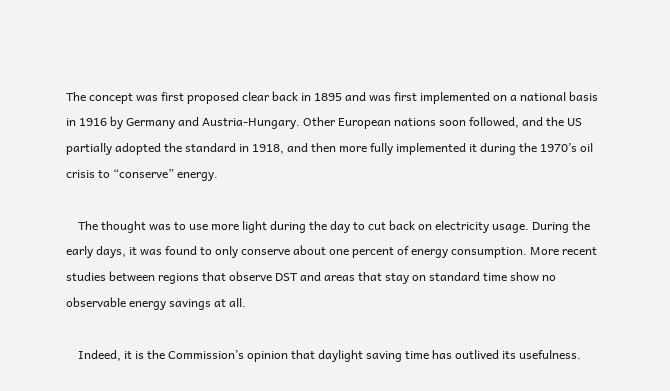The concept was first proposed clear back in 1895 and was first implemented on a national basis in 1916 by Germany and Austria-Hungary. Other European nations soon followed, and the US partially adopted the standard in 1918, and then more fully implemented it during the 1970’s oil crisis to “conserve” energy.

    The thought was to use more light during the day to cut back on electricity usage. During the early days, it was found to only conserve about one percent of energy consumption. More recent studies between regions that observe DST and areas that stay on standard time show no observable energy savings at all.

    Indeed, it is the Commission’s opinion that daylight saving time has outlived its usefulness.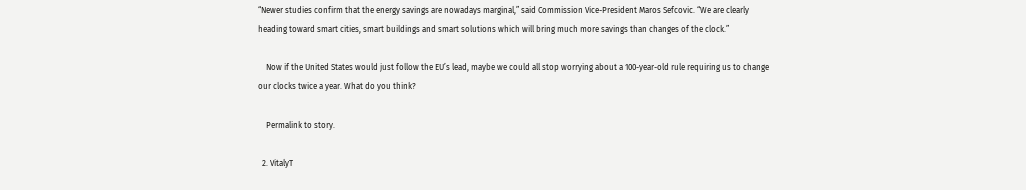“Newer studies confirm that the energy savings are nowadays marginal,” said Commission Vice-President Maros Sefcovic. “We are clearly heading toward smart cities, smart buildings and smart solutions which will bring much more savings than changes of the clock.”

    Now if the United States would just follow the EU’s lead, maybe we could all stop worrying about a 100-year-old rule requiring us to change our clocks twice a year. What do you think?

    Permalink to story.

  2. VitalyT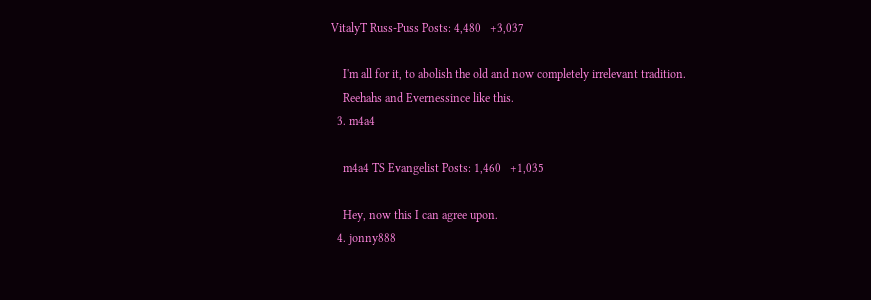VitalyT Russ-Puss Posts: 4,480   +3,037

    I'm all for it, to abolish the old and now completely irrelevant tradition.
    Reehahs and Evernessince like this.
  3. m4a4

    m4a4 TS Evangelist Posts: 1,460   +1,035

    Hey, now this I can agree upon.
  4. jonny888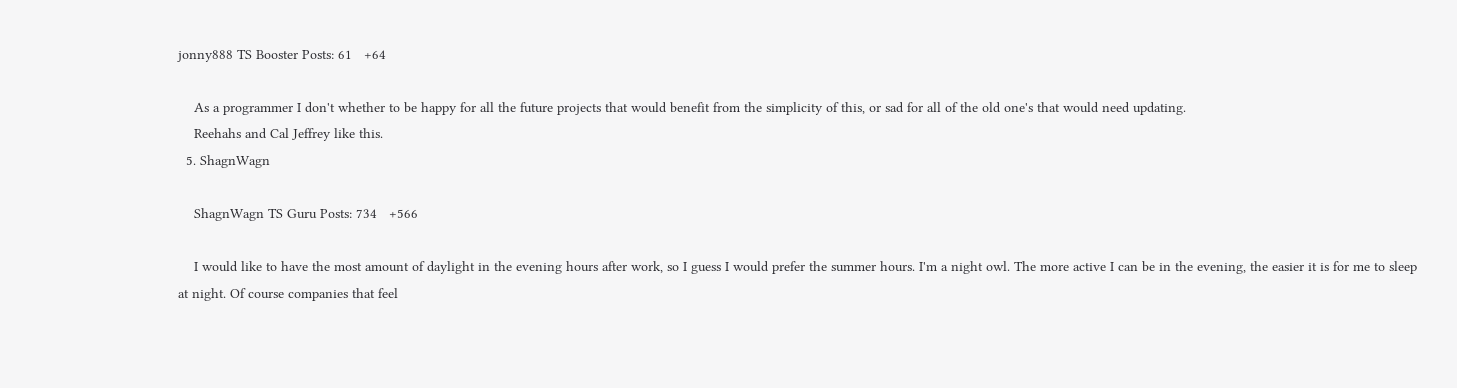jonny888 TS Booster Posts: 61   +64

    As a programmer I don't whether to be happy for all the future projects that would benefit from the simplicity of this, or sad for all of the old one's that would need updating.
    Reehahs and Cal Jeffrey like this.
  5. ShagnWagn

    ShagnWagn TS Guru Posts: 734   +566

    I would like to have the most amount of daylight in the evening hours after work, so I guess I would prefer the summer hours. I'm a night owl. The more active I can be in the evening, the easier it is for me to sleep at night. Of course companies that feel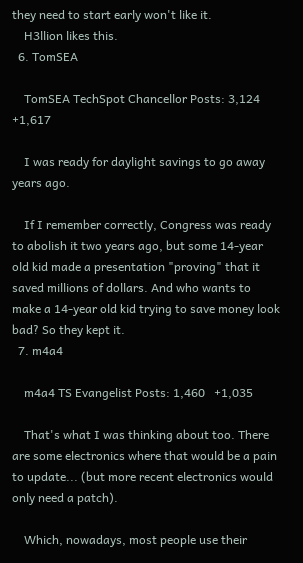they need to start early won't like it.
    H3llion likes this.
  6. TomSEA

    TomSEA TechSpot Chancellor Posts: 3,124   +1,617

    I was ready for daylight savings to go away years ago.

    If I remember correctly, Congress was ready to abolish it two years ago, but some 14-year old kid made a presentation "proving" that it saved millions of dollars. And who wants to make a 14-year old kid trying to save money look bad? So they kept it.
  7. m4a4

    m4a4 TS Evangelist Posts: 1,460   +1,035

    That's what I was thinking about too. There are some electronics where that would be a pain to update... (but more recent electronics would only need a patch).

    Which, nowadays, most people use their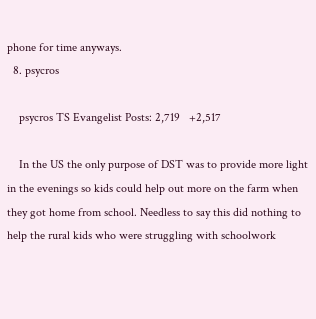phone for time anyways.
  8. psycros

    psycros TS Evangelist Posts: 2,719   +2,517

    In the US the only purpose of DST was to provide more light in the evenings so kids could help out more on the farm when they got home from school. Needless to say this did nothing to help the rural kids who were struggling with schoolwork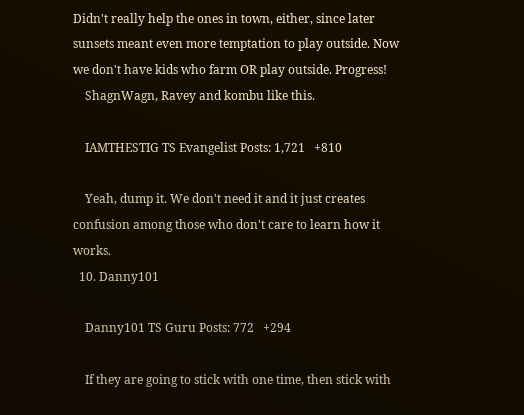Didn't really help the ones in town, either, since later sunsets meant even more temptation to play outside. Now we don't have kids who farm OR play outside. Progress!
    ShagnWagn, Ravey and kombu like this.

    IAMTHESTIG TS Evangelist Posts: 1,721   +810

    Yeah, dump it. We don't need it and it just creates confusion among those who don't care to learn how it works.
  10. Danny101

    Danny101 TS Guru Posts: 772   +294

    If they are going to stick with one time, then stick with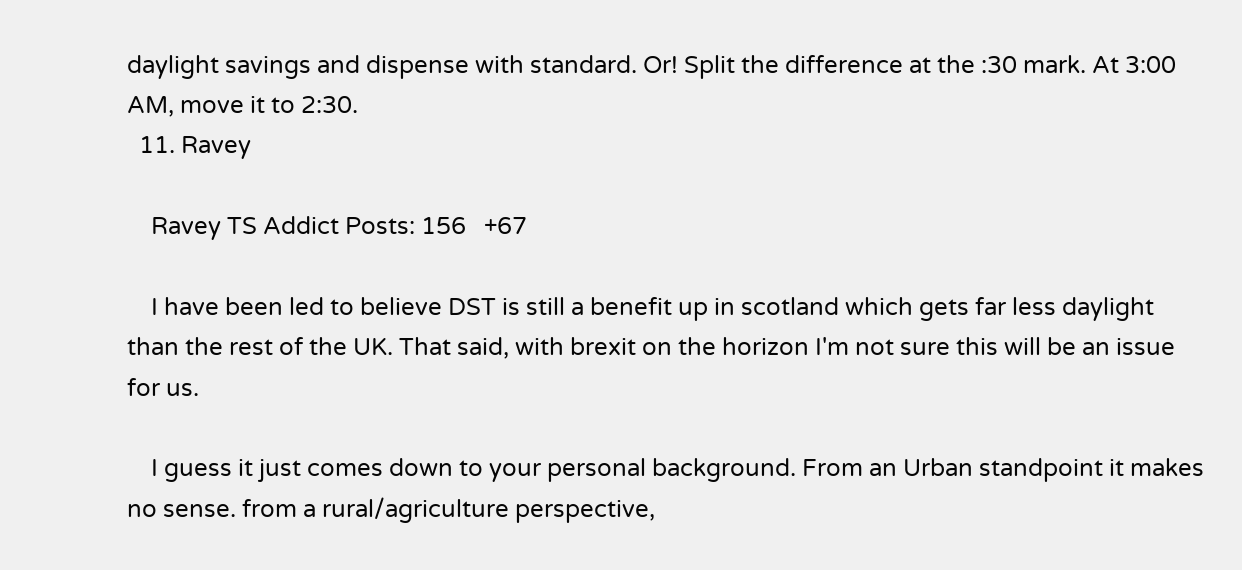daylight savings and dispense with standard. Or! Split the difference at the :30 mark. At 3:00 AM, move it to 2:30.
  11. Ravey

    Ravey TS Addict Posts: 156   +67

    I have been led to believe DST is still a benefit up in scotland which gets far less daylight than the rest of the UK. That said, with brexit on the horizon I'm not sure this will be an issue for us.

    I guess it just comes down to your personal background. From an Urban standpoint it makes no sense. from a rural/agriculture perspective,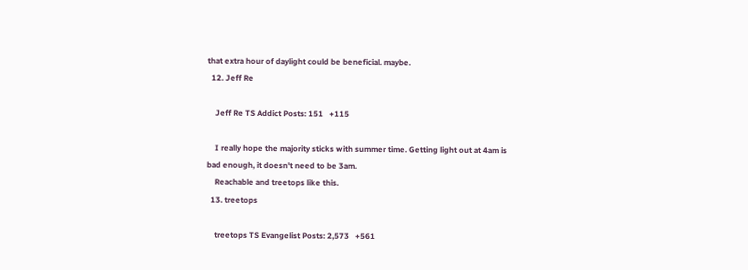that extra hour of daylight could be beneficial. maybe.
  12. Jeff Re

    Jeff Re TS Addict Posts: 151   +115

    I really hope the majority sticks with summer time. Getting light out at 4am is bad enough, it doesn't need to be 3am.
    Reachable and treetops like this.
  13. treetops

    treetops TS Evangelist Posts: 2,573   +561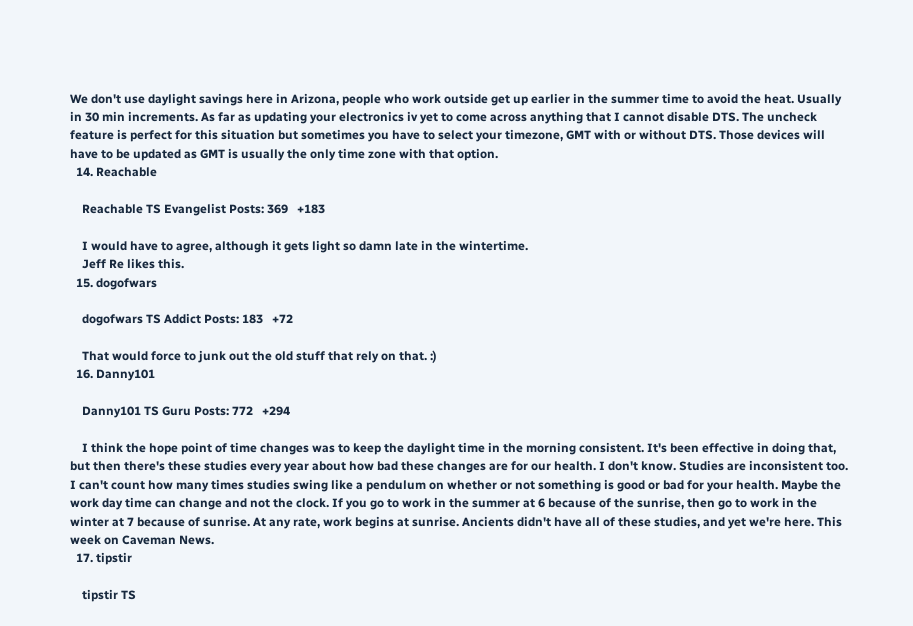We don't use daylight savings here in Arizona, people who work outside get up earlier in the summer time to avoid the heat. Usually in 30 min increments. As far as updating your electronics iv yet to come across anything that I cannot disable DTS. The uncheck feature is perfect for this situation but sometimes you have to select your timezone, GMT with or without DTS. Those devices will have to be updated as GMT is usually the only time zone with that option.
  14. Reachable

    Reachable TS Evangelist Posts: 369   +183

    I would have to agree, although it gets light so damn late in the wintertime.
    Jeff Re likes this.
  15. dogofwars

    dogofwars TS Addict Posts: 183   +72

    That would force to junk out the old stuff that rely on that. :)
  16. Danny101

    Danny101 TS Guru Posts: 772   +294

    I think the hope point of time changes was to keep the daylight time in the morning consistent. It's been effective in doing that, but then there's these studies every year about how bad these changes are for our health. I don't know. Studies are inconsistent too. I can't count how many times studies swing like a pendulum on whether or not something is good or bad for your health. Maybe the work day time can change and not the clock. If you go to work in the summer at 6 because of the sunrise, then go to work in the winter at 7 because of sunrise. At any rate, work begins at sunrise. Ancients didn't have all of these studies, and yet we're here. This week on Caveman News.
  17. tipstir

    tipstir TS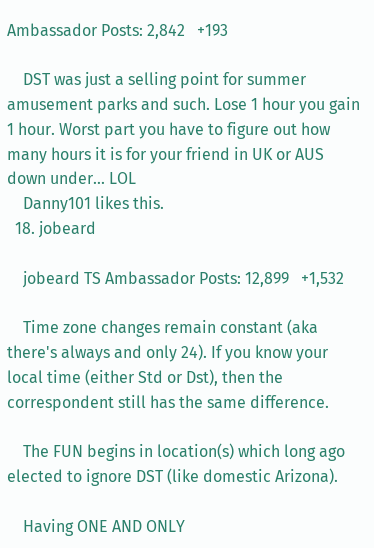Ambassador Posts: 2,842   +193

    DST was just a selling point for summer amusement parks and such. Lose 1 hour you gain 1 hour. Worst part you have to figure out how many hours it is for your friend in UK or AUS down under... LOL
    Danny101 likes this.
  18. jobeard

    jobeard TS Ambassador Posts: 12,899   +1,532

    Time zone changes remain constant (aka there's always and only 24). If you know your local time (either Std or Dst), then the correspondent still has the same difference.

    The FUN begins in location(s) which long ago elected to ignore DST (like domestic Arizona).

    Having ONE AND ONLY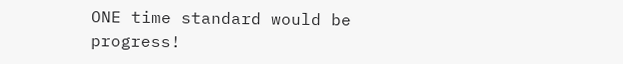ONE time standard would be progress!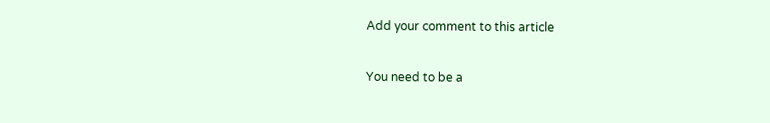Add your comment to this article

You need to be a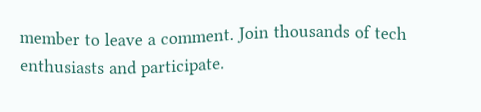member to leave a comment. Join thousands of tech enthusiasts and participate.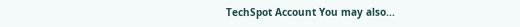TechSpot Account You may also...